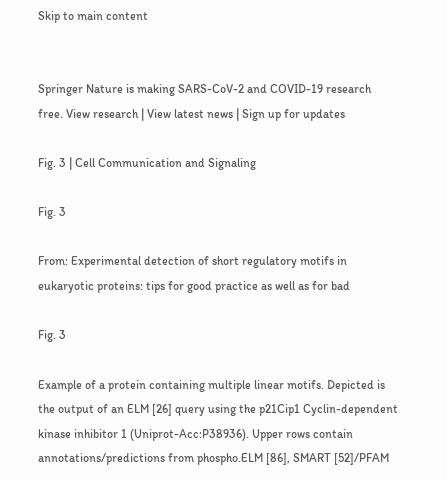Skip to main content


Springer Nature is making SARS-CoV-2 and COVID-19 research free. View research | View latest news | Sign up for updates

Fig. 3 | Cell Communication and Signaling

Fig. 3

From: Experimental detection of short regulatory motifs in eukaryotic proteins: tips for good practice as well as for bad

Fig. 3

Example of a protein containing multiple linear motifs. Depicted is the output of an ELM [26] query using the p21Cip1 Cyclin-dependent kinase inhibitor 1 (Uniprot-Acc:P38936). Upper rows contain annotations/predictions from phospho.ELM [86], SMART [52]/PFAM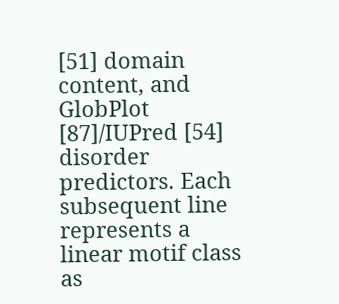[51] domain content, and GlobPlot [87]/IUPred [54] disorder predictors. Each subsequent line represents a linear motif class as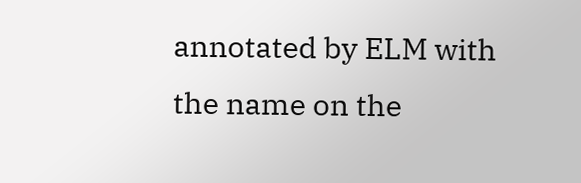annotated by ELM with the name on the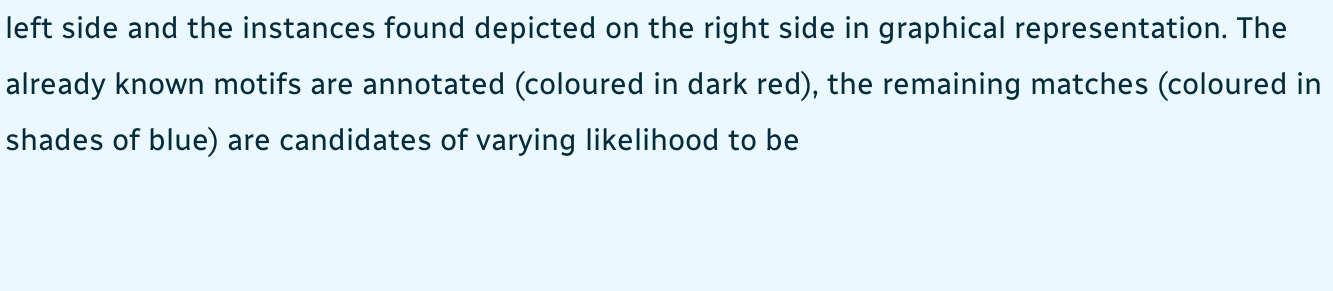left side and the instances found depicted on the right side in graphical representation. The already known motifs are annotated (coloured in dark red), the remaining matches (coloured in shades of blue) are candidates of varying likelihood to be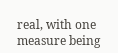real, with one measure being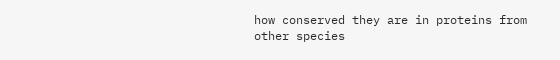how conserved they are in proteins from other species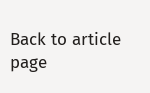Back to article page